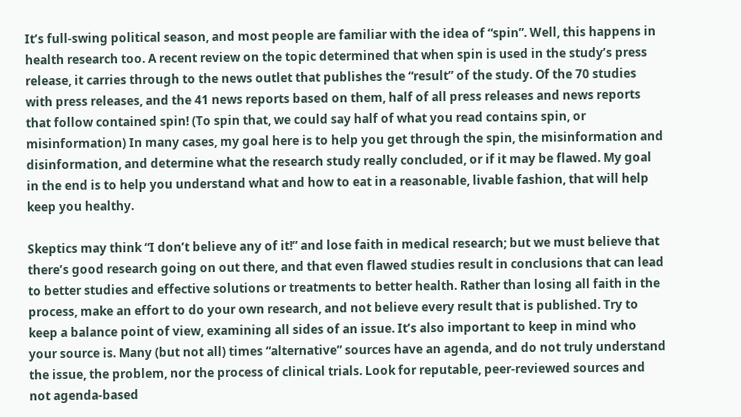It’s full-swing political season, and most people are familiar with the idea of “spin”. Well, this happens in health research too. A recent review on the topic determined that when spin is used in the study’s press release, it carries through to the news outlet that publishes the “result” of the study. Of the 70 studies with press releases, and the 41 news reports based on them, half of all press releases and news reports that follow contained spin! (To spin that, we could say half of what you read contains spin, or misinformation) In many cases, my goal here is to help you get through the spin, the misinformation and disinformation, and determine what the research study really concluded, or if it may be flawed. My goal in the end is to help you understand what and how to eat in a reasonable, livable fashion, that will help keep you healthy.

Skeptics may think “I don’t believe any of it!” and lose faith in medical research; but we must believe that there’s good research going on out there, and that even flawed studies result in conclusions that can lead to better studies and effective solutions or treatments to better health. Rather than losing all faith in the process, make an effort to do your own research, and not believe every result that is published. Try to keep a balance point of view, examining all sides of an issue. It’s also important to keep in mind who your source is. Many (but not all) times “alternative” sources have an agenda, and do not truly understand the issue, the problem, nor the process of clinical trials. Look for reputable, peer-reviewed sources and not agenda-based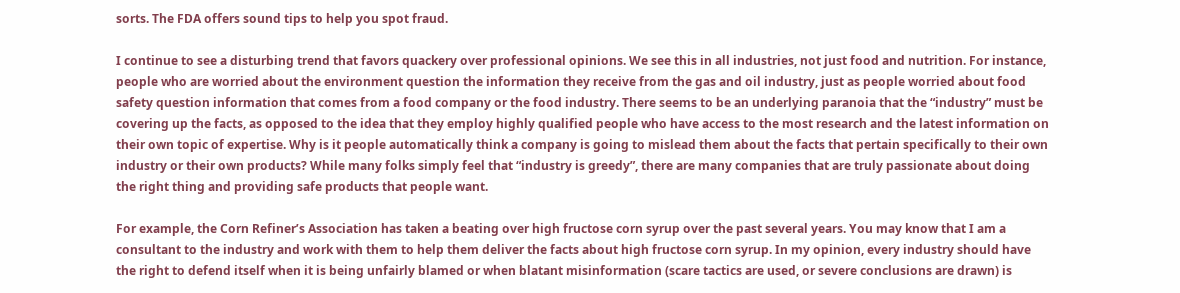sorts. The FDA offers sound tips to help you spot fraud.

I continue to see a disturbing trend that favors quackery over professional opinions. We see this in all industries, not just food and nutrition. For instance, people who are worried about the environment question the information they receive from the gas and oil industry, just as people worried about food safety question information that comes from a food company or the food industry. There seems to be an underlying paranoia that the “industry” must be covering up the facts, as opposed to the idea that they employ highly qualified people who have access to the most research and the latest information on their own topic of expertise. Why is it people automatically think a company is going to mislead them about the facts that pertain specifically to their own industry or their own products? While many folks simply feel that “industry is greedy”, there are many companies that are truly passionate about doing the right thing and providing safe products that people want.

For example, the Corn Refiner’s Association has taken a beating over high fructose corn syrup over the past several years. You may know that I am a consultant to the industry and work with them to help them deliver the facts about high fructose corn syrup. In my opinion, every industry should have the right to defend itself when it is being unfairly blamed or when blatant misinformation (scare tactics are used, or severe conclusions are drawn) is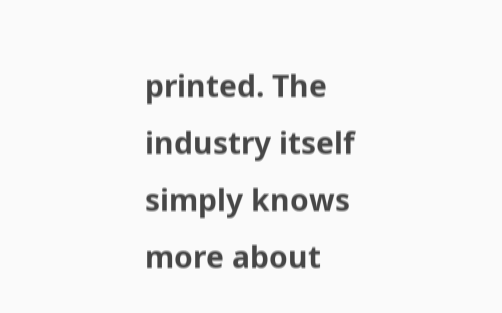printed. The industry itself simply knows more about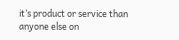it’s product or service than anyone else on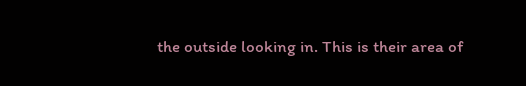the outside looking in. This is their area of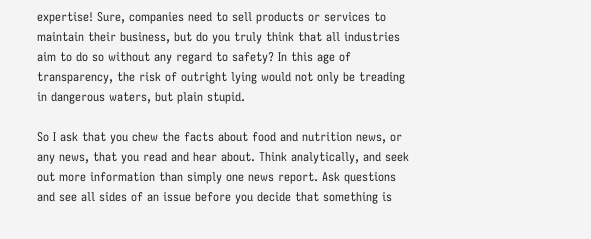expertise! Sure, companies need to sell products or services to maintain their business, but do you truly think that all industries aim to do so without any regard to safety? In this age of transparency, the risk of outright lying would not only be treading in dangerous waters, but plain stupid.

So I ask that you chew the facts about food and nutrition news, or any news, that you read and hear about. Think analytically, and seek out more information than simply one news report. Ask questions and see all sides of an issue before you decide that something is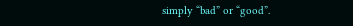simply “bad” or “good”.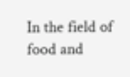In the field of food and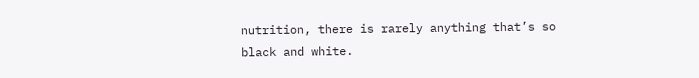nutrition, there is rarely anything that’s so black and white.